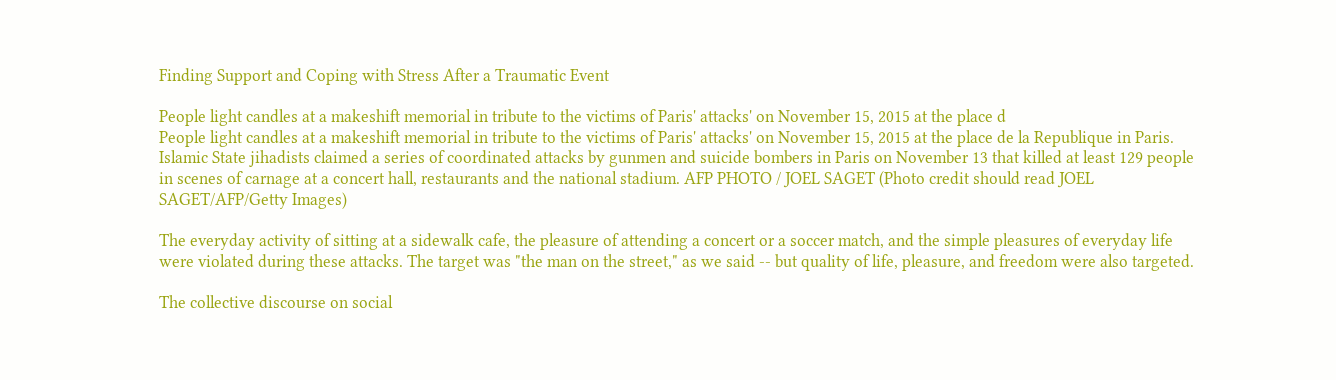Finding Support and Coping with Stress After a Traumatic Event

People light candles at a makeshift memorial in tribute to the victims of Paris' attacks' on November 15, 2015 at the place d
People light candles at a makeshift memorial in tribute to the victims of Paris' attacks' on November 15, 2015 at the place de la Republique in Paris. Islamic State jihadists claimed a series of coordinated attacks by gunmen and suicide bombers in Paris on November 13 that killed at least 129 people in scenes of carnage at a concert hall, restaurants and the national stadium. AFP PHOTO / JOEL SAGET (Photo credit should read JOEL SAGET/AFP/Getty Images)

The everyday activity of sitting at a sidewalk cafe, the pleasure of attending a concert or a soccer match, and the simple pleasures of everyday life were violated during these attacks. The target was "the man on the street," as we said -- but quality of life, pleasure, and freedom were also targeted.

The collective discourse on social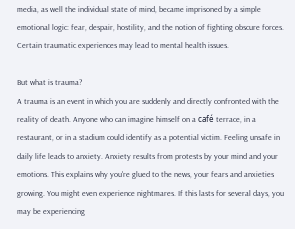media, as well the individual state of mind, became imprisoned by a simple emotional logic: fear, despair, hostility, and the notion of fighting obscure forces. Certain traumatic experiences may lead to mental health issues.

But what is trauma?
A trauma is an event in which you are suddenly and directly confronted with the reality of death. Anyone who can imagine himself on a café terrace, in a restaurant, or in a stadium could identify as a potential victim. Feeling unsafe in daily life leads to anxiety. Anxiety results from protests by your mind and your emotions. This explains why you're glued to the news, your fears and anxieties growing. You might even experience nightmares. If this lasts for several days, you may be experiencing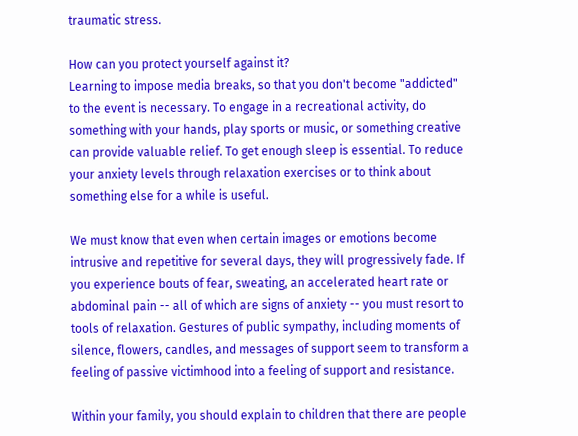traumatic stress.

How can you protect yourself against it?
Learning to impose media breaks, so that you don't become "addicted" to the event is necessary. To engage in a recreational activity, do something with your hands, play sports or music, or something creative can provide valuable relief. To get enough sleep is essential. To reduce your anxiety levels through relaxation exercises or to think about something else for a while is useful.

We must know that even when certain images or emotions become intrusive and repetitive for several days, they will progressively fade. If you experience bouts of fear, sweating, an accelerated heart rate or abdominal pain -- all of which are signs of anxiety -- you must resort to tools of relaxation. Gestures of public sympathy, including moments of silence, flowers, candles, and messages of support seem to transform a feeling of passive victimhood into a feeling of support and resistance.

Within your family, you should explain to children that there are people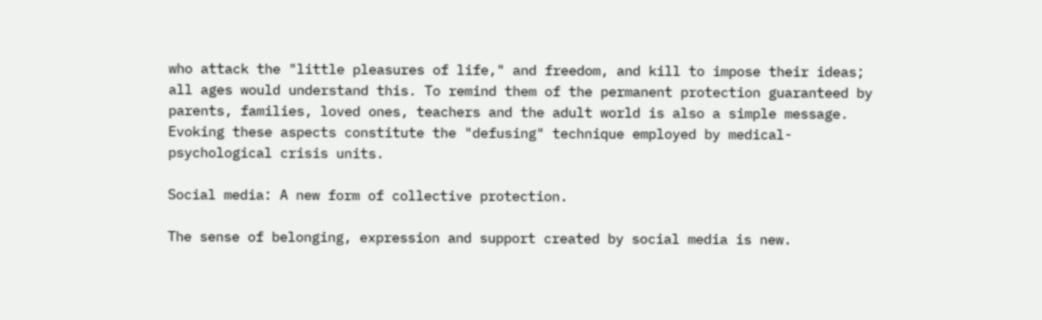who attack the "little pleasures of life," and freedom, and kill to impose their ideas; all ages would understand this. To remind them of the permanent protection guaranteed by parents, families, loved ones, teachers and the adult world is also a simple message. Evoking these aspects constitute the "defusing" technique employed by medical-psychological crisis units.

Social media: A new form of collective protection.

The sense of belonging, expression and support created by social media is new.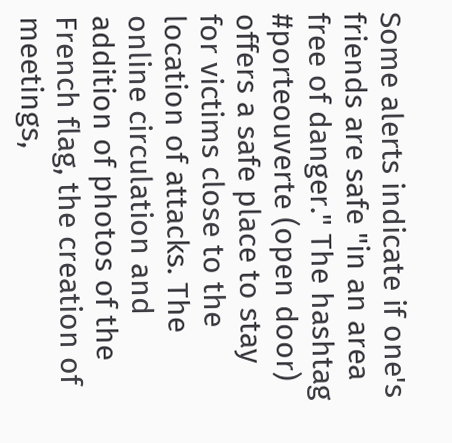Some alerts indicate if one's friends are safe "in an area free of danger." The hashtag #porteouverte (open door) offers a safe place to stay for victims close to the location of attacks. The online circulation and addition of photos of the French flag, the creation of meetings,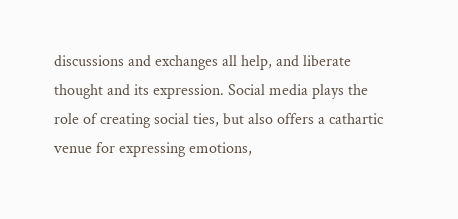discussions and exchanges all help, and liberate thought and its expression. Social media plays the role of creating social ties, but also offers a cathartic venue for expressing emotions,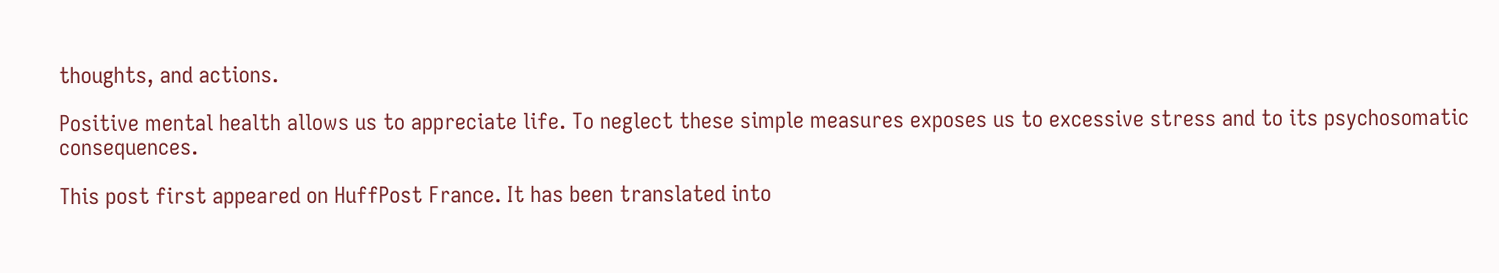thoughts, and actions.

Positive mental health allows us to appreciate life. To neglect these simple measures exposes us to excessive stress and to its psychosomatic consequences.

This post first appeared on HuffPost France. It has been translated into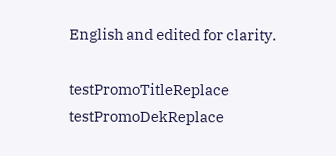English and edited for clarity.

testPromoTitleReplace testPromoDekReplace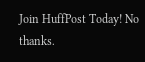Join HuffPost Today! No thanks.